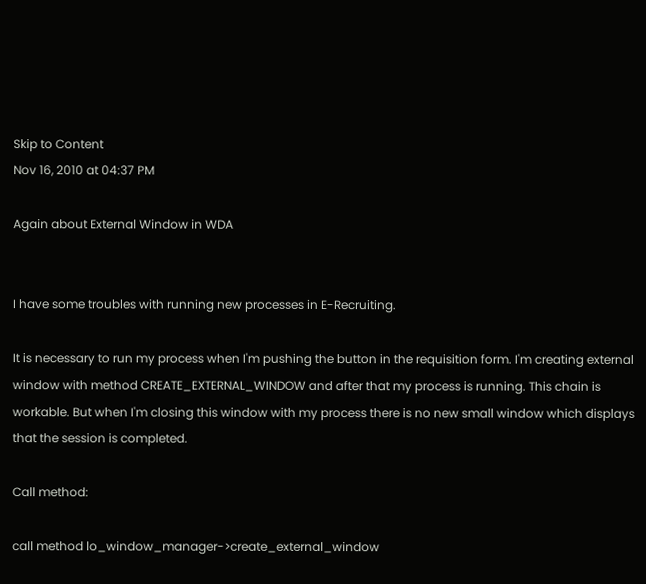Skip to Content
Nov 16, 2010 at 04:37 PM

Again about External Window in WDA


I have some troubles with running new processes in E-Recruiting.

It is necessary to run my process when I'm pushing the button in the requisition form. I'm creating external window with method CREATE_EXTERNAL_WINDOW and after that my process is running. This chain is workable. But when I'm closing this window with my process there is no new small window which displays that the session is completed.

Call method:

call method lo_window_manager->create_external_window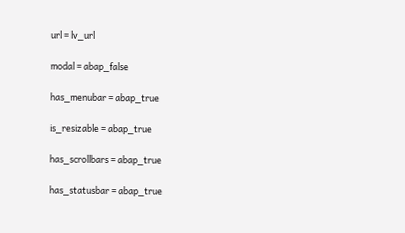url = lv_url

modal = abap_false

has_menubar = abap_true

is_resizable = abap_true

has_scrollbars = abap_true

has_statusbar = abap_true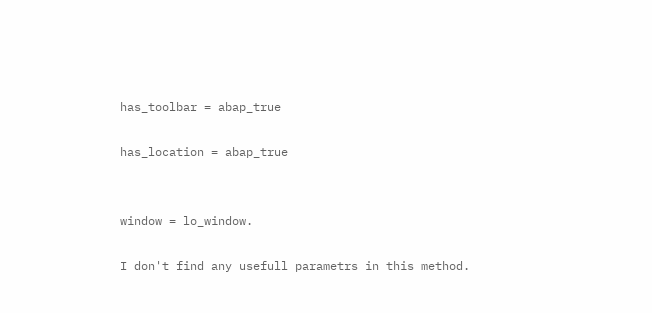has_toolbar = abap_true

has_location = abap_true


window = lo_window.

I don't find any usefull parametrs in this method.